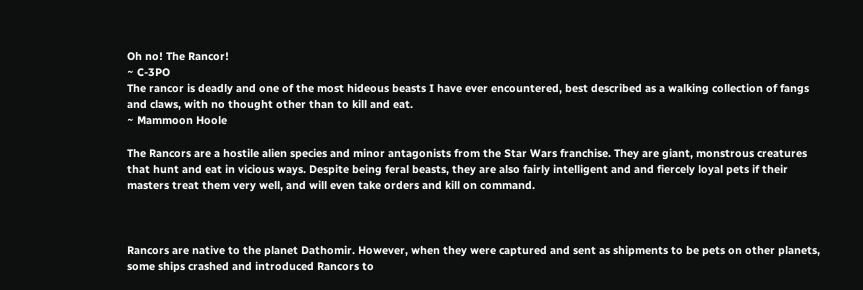Oh no! The Rancor!
~ C-3PO
The rancor is deadly and one of the most hideous beasts I have ever encountered, best described as a walking collection of fangs and claws, with no thought other than to kill and eat.
~ Mammoon Hoole

The Rancors are a hostile alien species and minor antagonists from the Star Wars franchise. They are giant, monstrous creatures that hunt and eat in vicious ways. Despite being feral beasts, they are also fairly intelligent and and fiercely loyal pets if their masters treat them very well, and will even take orders and kill on command.



Rancors are native to the planet Dathomir. However, when they were captured and sent as shipments to be pets on other planets, some ships crashed and introduced Rancors to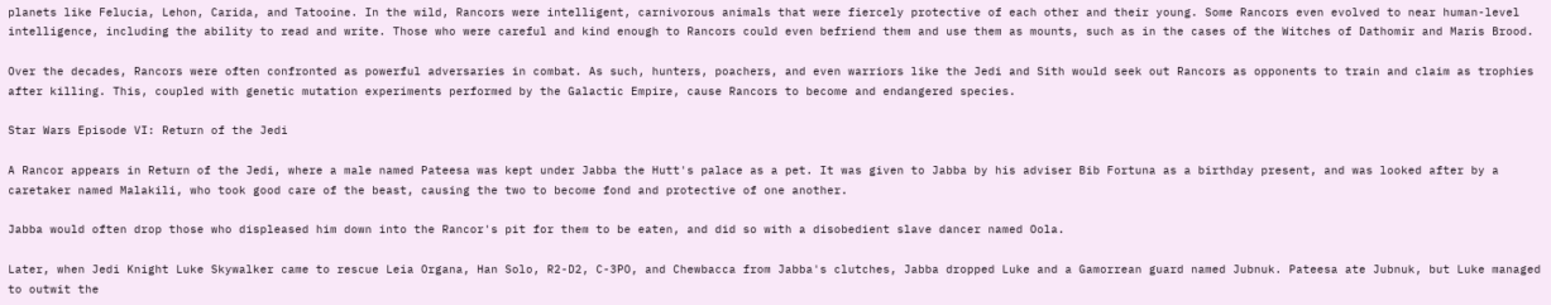planets like Felucia, Lehon, Carida, and Tatooine. In the wild, Rancors were intelligent, carnivorous animals that were fiercely protective of each other and their young. Some Rancors even evolved to near human-level intelligence, including the ability to read and write. Those who were careful and kind enough to Rancors could even befriend them and use them as mounts, such as in the cases of the Witches of Dathomir and Maris Brood.

Over the decades, Rancors were often confronted as powerful adversaries in combat. As such, hunters, poachers, and even warriors like the Jedi and Sith would seek out Rancors as opponents to train and claim as trophies after killing. This, coupled with genetic mutation experiments performed by the Galactic Empire, cause Rancors to become and endangered species.

Star Wars Episode VI: Return of the Jedi

A Rancor appears in Return of the Jedi, where a male named Pateesa was kept under Jabba the Hutt's palace as a pet. It was given to Jabba by his adviser Bib Fortuna as a birthday present, and was looked after by a caretaker named Malakili, who took good care of the beast, causing the two to become fond and protective of one another.

Jabba would often drop those who displeased him down into the Rancor's pit for them to be eaten, and did so with a disobedient slave dancer named Oola.

Later, when Jedi Knight Luke Skywalker came to rescue Leia Organa, Han Solo, R2-D2, C-3PO, and Chewbacca from Jabba's clutches, Jabba dropped Luke and a Gamorrean guard named Jubnuk. Pateesa ate Jubnuk, but Luke managed to outwit the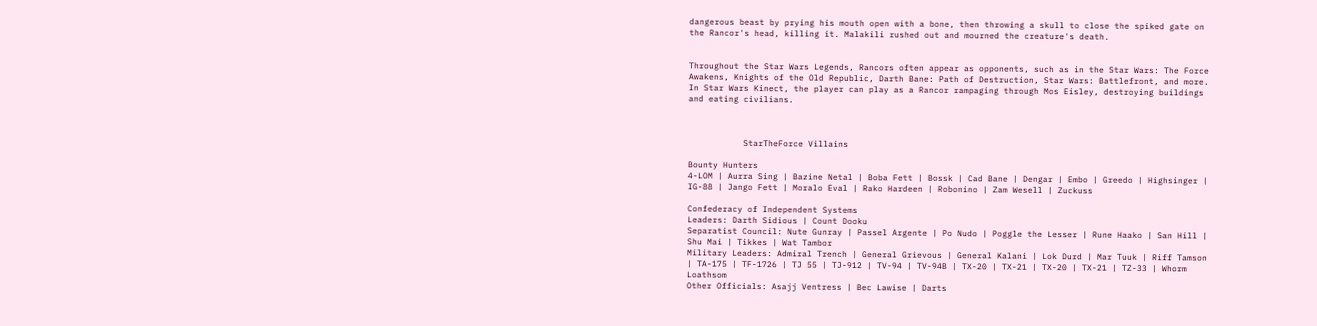dangerous beast by prying his mouth open with a bone, then throwing a skull to close the spiked gate on the Rancor's head, killing it. Malakili rushed out and mourned the creature's death.


Throughout the Star Wars Legends, Rancors often appear as opponents, such as in the Star Wars: The Force Awakens, Knights of the Old Republic, Darth Bane: Path of Destruction, Star Wars: Battlefront, and more. In Star Wars Kinect, the player can play as a Rancor rampaging through Mos Eisley, destroying buildings and eating civilians.



           StarTheForce Villains

Bounty Hunters
4-LOM | Aurra Sing | Bazine Netal | Boba Fett | Bossk | Cad Bane | Dengar | Embo | Greedo | Highsinger | IG-88 | Jango Fett | Moralo Eval | Rako Hardeen | Robonino | Zam Wesell | Zuckuss

Confederacy of Independent Systems
Leaders: Darth Sidious | Count Dooku
Separatist Council: Nute Gunray | Passel Argente | Po Nudo | Poggle the Lesser | Rune Haako | San Hill | Shu Mai | Tikkes | Wat Tambor
Military Leaders: Admiral Trench | General Grievous | General Kalani | Lok Durd | Mar Tuuk | Riff Tamson | TA-175 | TF-1726 | TJ 55 | TJ-912 | TV-94 | TV-94B | TX-20 | TX-21 | TX-20 | TX-21 | TZ-33 | Whorm Loathsom
Other Officials: Asajj Ventress | Bec Lawise | Darts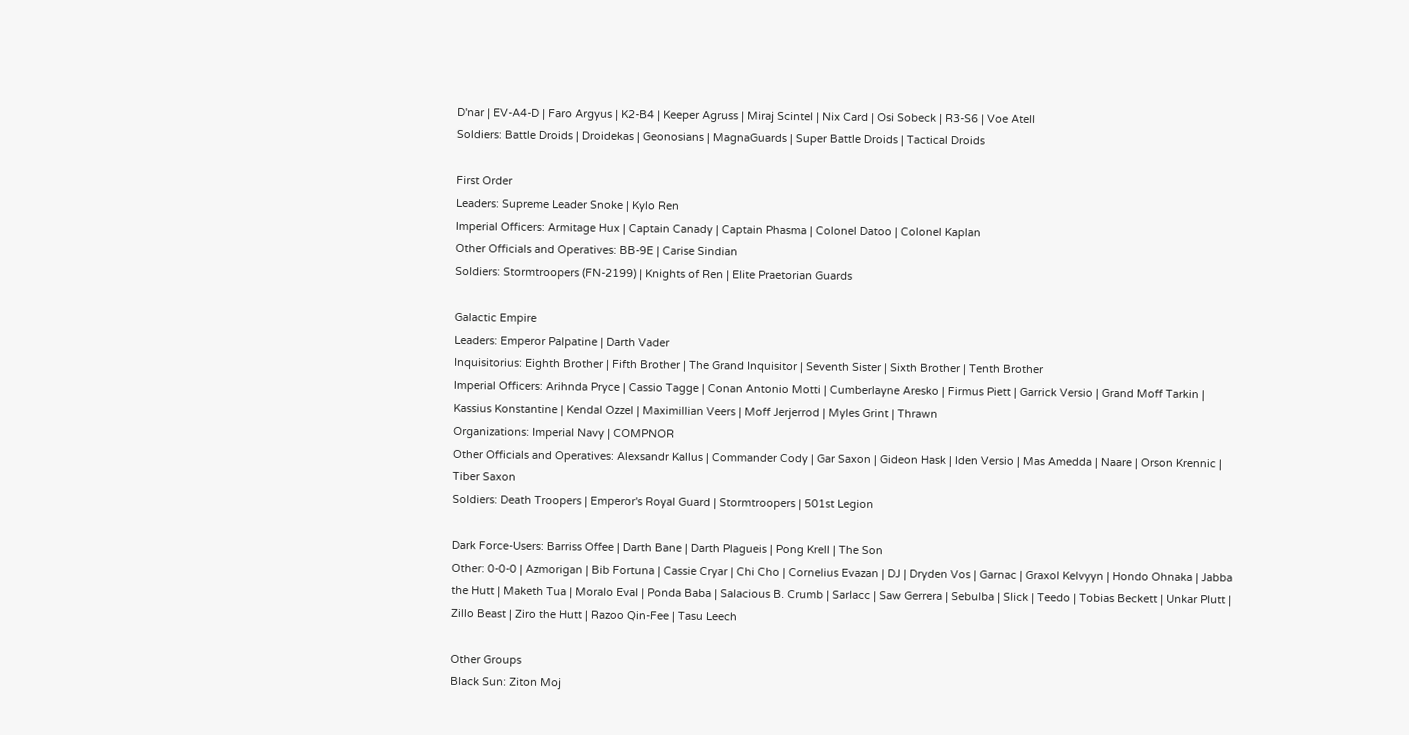D'nar | EV-A4-D | Faro Argyus | K2-B4 | Keeper Agruss | Miraj Scintel | Nix Card | Osi Sobeck | R3-S6 | Voe Atell
Soldiers: Battle Droids | Droidekas | Geonosians | MagnaGuards | Super Battle Droids | Tactical Droids

First Order
Leaders: Supreme Leader Snoke | Kylo Ren
Imperial Officers: Armitage Hux | Captain Canady | Captain Phasma | Colonel Datoo | Colonel Kaplan
Other Officials and Operatives: BB-9E | Carise Sindian
Soldiers: Stormtroopers (FN-2199) | Knights of Ren | Elite Praetorian Guards

Galactic Empire
Leaders: Emperor Palpatine | Darth Vader
Inquisitorius: Eighth Brother | Fifth Brother | The Grand Inquisitor | Seventh Sister | Sixth Brother | Tenth Brother
Imperial Officers: Arihnda Pryce | Cassio Tagge | Conan Antonio Motti | Cumberlayne Aresko | Firmus Piett | Garrick Versio | Grand Moff Tarkin | Kassius Konstantine | Kendal Ozzel | Maximillian Veers | Moff Jerjerrod | Myles Grint | Thrawn
Organizations: Imperial Navy | COMPNOR
Other Officials and Operatives: Alexsandr Kallus | Commander Cody | Gar Saxon | Gideon Hask | Iden Versio | Mas Amedda | Naare | Orson Krennic | Tiber Saxon
Soldiers: Death Troopers | Emperor's Royal Guard | Stormtroopers | 501st Legion

Dark Force-Users: Barriss Offee | Darth Bane | Darth Plagueis | Pong Krell | The Son
Other: 0-0-0 | Azmorigan | Bib Fortuna | Cassie Cryar | Chi Cho | Cornelius Evazan | DJ | Dryden Vos | Garnac | Graxol Kelvyyn | Hondo Ohnaka | Jabba the Hutt | Maketh Tua | Moralo Eval | Ponda Baba | Salacious B. Crumb | Sarlacc | Saw Gerrera | Sebulba | Slick | Teedo | Tobias Beckett | Unkar Plutt | Zillo Beast | Ziro the Hutt | Razoo Qin-Fee | Tasu Leech

Other Groups
Black Sun: Ziton Moj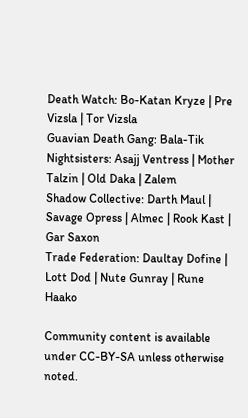Death Watch: Bo-Katan Kryze | Pre Vizsla | Tor Vizsla
Guavian Death Gang: Bala-Tik
Nightsisters: Asajj Ventress | Mother Talzin | Old Daka | Zalem
Shadow Collective: Darth Maul | Savage Opress | Almec | Rook Kast | Gar Saxon
Trade Federation: Daultay Dofine | Lott Dod | Nute Gunray | Rune Haako

Community content is available under CC-BY-SA unless otherwise noted.